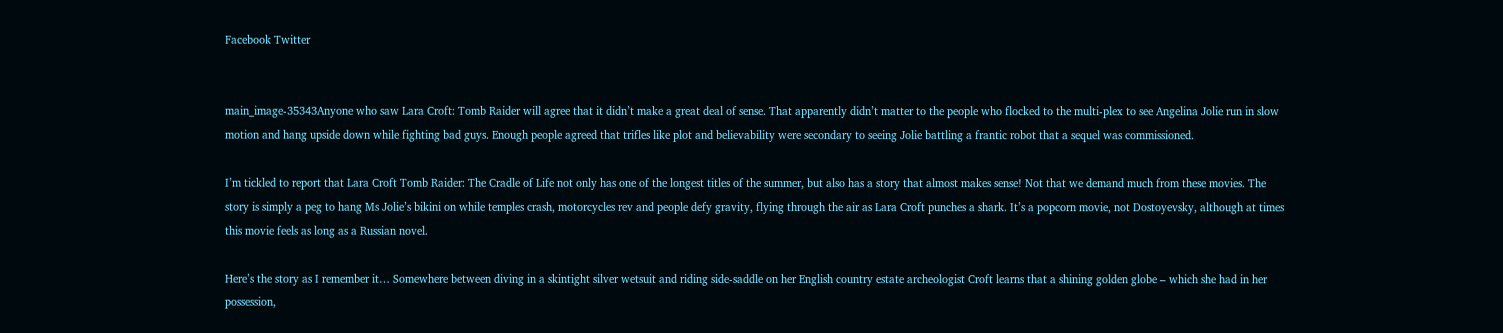Facebook Twitter


main_image-35343Anyone who saw Lara Croft: Tomb Raider will agree that it didn’t make a great deal of sense. That apparently didn’t matter to the people who flocked to the multi-plex to see Angelina Jolie run in slow motion and hang upside down while fighting bad guys. Enough people agreed that trifles like plot and believability were secondary to seeing Jolie battling a frantic robot that a sequel was commissioned.

I’m tickled to report that Lara Croft Tomb Raider: The Cradle of Life not only has one of the longest titles of the summer, but also has a story that almost makes sense! Not that we demand much from these movies. The story is simply a peg to hang Ms Jolie’s bikini on while temples crash, motorcycles rev and people defy gravity, flying through the air as Lara Croft punches a shark. It’s a popcorn movie, not Dostoyevsky, although at times this movie feels as long as a Russian novel.

Here’s the story as I remember it… Somewhere between diving in a skintight silver wetsuit and riding side-saddle on her English country estate archeologist Croft learns that a shining golden globe – which she had in her possession,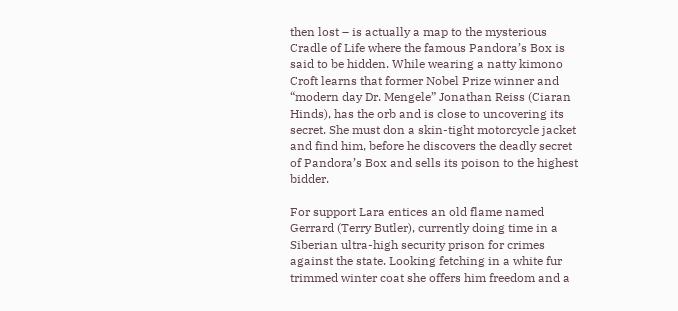then lost – is actually a map to the mysterious Cradle of Life where the famous Pandora’s Box is said to be hidden. While wearing a natty kimono Croft learns that former Nobel Prize winner and “modern day Dr. Mengele” Jonathan Reiss (Ciaran Hinds), has the orb and is close to uncovering its secret. She must don a skin-tight motorcycle jacket and find him, before he discovers the deadly secret of Pandora’s Box and sells its poison to the highest bidder.

For support Lara entices an old flame named Gerrard (Terry Butler), currently doing time in a Siberian ultra-high security prison for crimes against the state. Looking fetching in a white fur trimmed winter coat she offers him freedom and a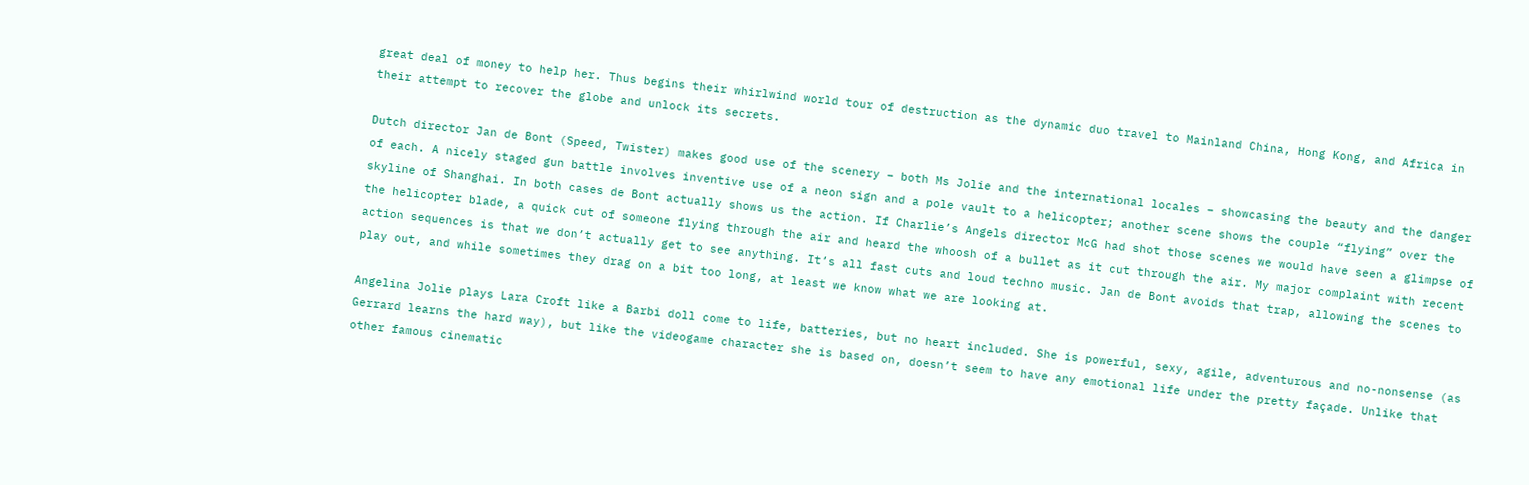great deal of money to help her. Thus begins their whirlwind world tour of destruction as the dynamic duo travel to Mainland China, Hong Kong, and Africa in their attempt to recover the globe and unlock its secrets.

Dutch director Jan de Bont (Speed, Twister) makes good use of the scenery – both Ms Jolie and the international locales – showcasing the beauty and the danger of each. A nicely staged gun battle involves inventive use of a neon sign and a pole vault to a helicopter; another scene shows the couple “flying” over the skyline of Shanghai. In both cases de Bont actually shows us the action. If Charlie’s Angels director McG had shot those scenes we would have seen a glimpse of the helicopter blade, a quick cut of someone flying through the air and heard the whoosh of a bullet as it cut through the air. My major complaint with recent action sequences is that we don’t actually get to see anything. It’s all fast cuts and loud techno music. Jan de Bont avoids that trap, allowing the scenes to play out, and while sometimes they drag on a bit too long, at least we know what we are looking at.

Angelina Jolie plays Lara Croft like a Barbi doll come to life, batteries, but no heart included. She is powerful, sexy, agile, adventurous and no-nonsense (as Gerrard learns the hard way), but like the videogame character she is based on, doesn’t seem to have any emotional life under the pretty façade. Unlike that other famous cinematic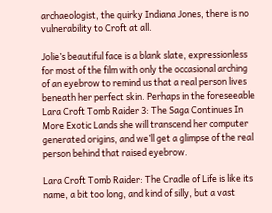archaeologist, the quirky Indiana Jones, there is no vulnerability to Croft at all.

Jolie’s beautiful face is a blank slate, expressionless for most of the film with only the occasional arching of an eyebrow to remind us that a real person lives beneath her perfect skin. Perhaps in the foreseeable Lara Croft Tomb Raider 3: The Saga Continues In More Exotic Lands she will transcend her computer generated origins, and we’ll get a glimpse of the real person behind that raised eyebrow.

Lara Croft Tomb Raider: The Cradle of Life is like its name, a bit too long, and kind of silly, but a vast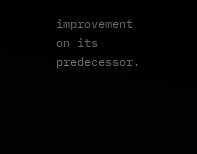improvement on its predecessor.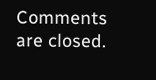Comments are closed.